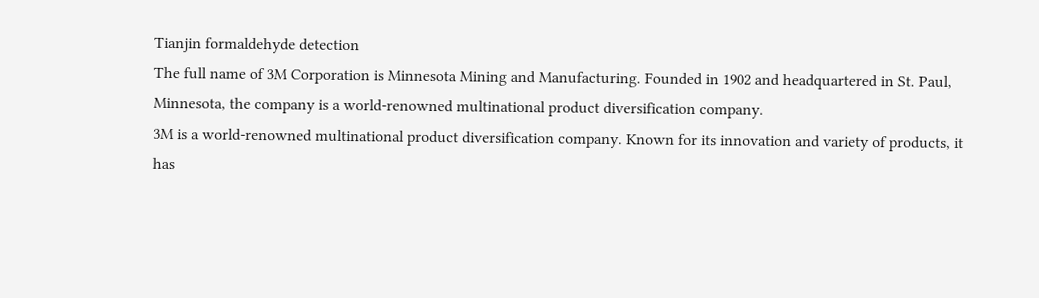Tianjin formaldehyde detection
The full name of 3M Corporation is Minnesota Mining and Manufacturing. Founded in 1902 and headquartered in St. Paul, Minnesota, the company is a world-renowned multinational product diversification company.
3M is a world-renowned multinational product diversification company. Known for its innovation and variety of products, it has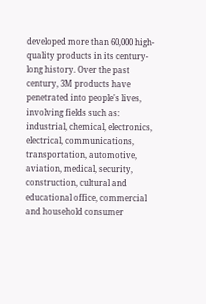developed more than 60,000 high-quality products in its century-long history. Over the past century, 3M products have penetrated into people's lives, involving fields such as: industrial, chemical, electronics, electrical, communications, transportation, automotive, aviation, medical, security, construction, cultural and educational office, commercial and household consumer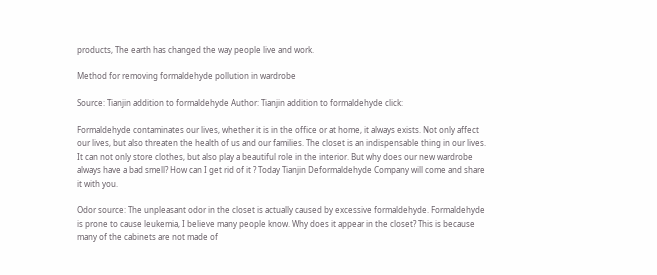products, The earth has changed the way people live and work.

Method for removing formaldehyde pollution in wardrobe

Source: Tianjin addition to formaldehyde Author: Tianjin addition to formaldehyde click:

Formaldehyde contaminates our lives, whether it is in the office or at home, it always exists. Not only affect our lives, but also threaten the health of us and our families. The closet is an indispensable thing in our lives. It can not only store clothes, but also play a beautiful role in the interior. But why does our new wardrobe always have a bad smell? How can I get rid of it ? Today Tianjin Deformaldehyde Company will come and share it with you.

Odor source: The unpleasant odor in the closet is actually caused by excessive formaldehyde. Formaldehyde is prone to cause leukemia, I believe many people know. Why does it appear in the closet? This is because many of the cabinets are not made of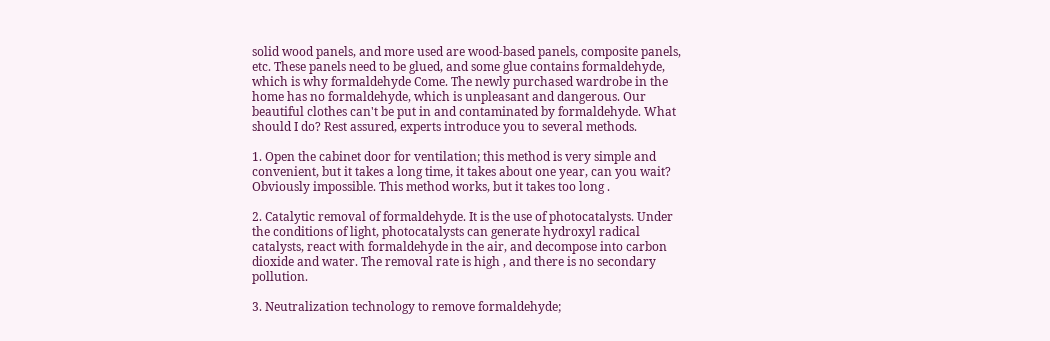solid wood panels, and more used are wood-based panels, composite panels, etc. These panels need to be glued, and some glue contains formaldehyde, which is why formaldehyde Come. The newly purchased wardrobe in the home has no formaldehyde, which is unpleasant and dangerous. Our beautiful clothes can't be put in and contaminated by formaldehyde. What should I do? Rest assured, experts introduce you to several methods.

1. Open the cabinet door for ventilation; this method is very simple and convenient, but it takes a long time, it takes about one year, can you wait? Obviously impossible. This method works, but it takes too long .

2. Catalytic removal of formaldehyde. It is the use of photocatalysts. Under the conditions of light, photocatalysts can generate hydroxyl radical catalysts, react with formaldehyde in the air, and decompose into carbon dioxide and water. The removal rate is high , and there is no secondary pollution.

3. Neutralization technology to remove formaldehyde;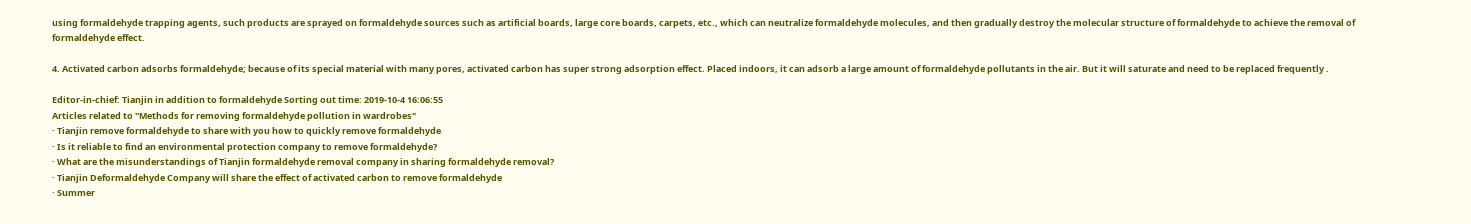using formaldehyde trapping agents, such products are sprayed on formaldehyde sources such as artificial boards, large core boards, carpets, etc., which can neutralize formaldehyde molecules, and then gradually destroy the molecular structure of formaldehyde to achieve the removal of formaldehyde effect.

4. Activated carbon adsorbs formaldehyde; because of its special material with many pores, activated carbon has super strong adsorption effect. Placed indoors, it can adsorb a large amount of formaldehyde pollutants in the air. But it will saturate and need to be replaced frequently .

Editor-in-chief: Tianjin in addition to formaldehyde Sorting out time: 2019-10-4 16:06:55
Articles related to "Methods for removing formaldehyde pollution in wardrobes"
· Tianjin remove formaldehyde to share with you how to quickly remove formaldehyde
· Is it reliable to find an environmental protection company to remove formaldehyde?
· What are the misunderstandings of Tianjin formaldehyde removal company in sharing formaldehyde removal?
· Tianjin Deformaldehyde Company will share the effect of activated carbon to remove formaldehyde
· Summer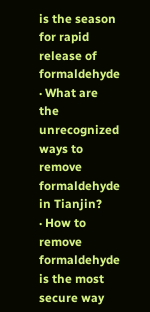is the season for rapid release of formaldehyde
· What are the unrecognized ways to remove formaldehyde in Tianjin?
· How to remove formaldehyde is the most secure way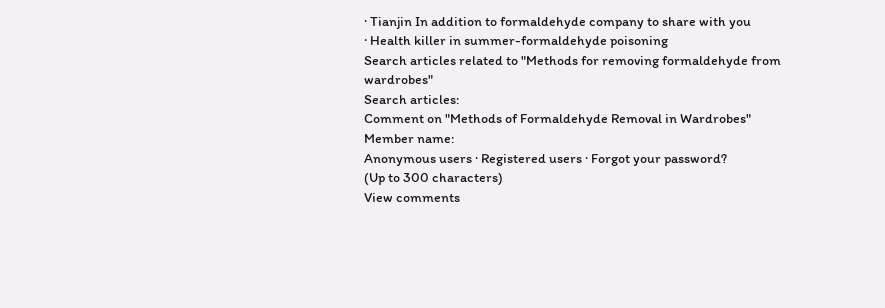· Tianjin In addition to formaldehyde company to share with you
· Health killer in summer-formaldehyde poisoning
Search articles related to "Methods for removing formaldehyde from wardrobes"
Search articles:
Comment on "Methods of Formaldehyde Removal in Wardrobes"
Member name:
Anonymous users · Registered users · Forgot your password?
(Up to 300 characters)
View comments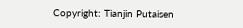Copyright: Tianjin Putaisen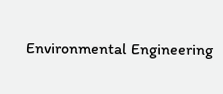Environmental Engineering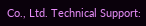Co., Ltd. Technical Support: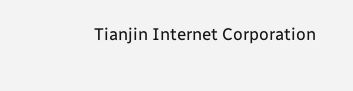Tianjin Internet Corporation